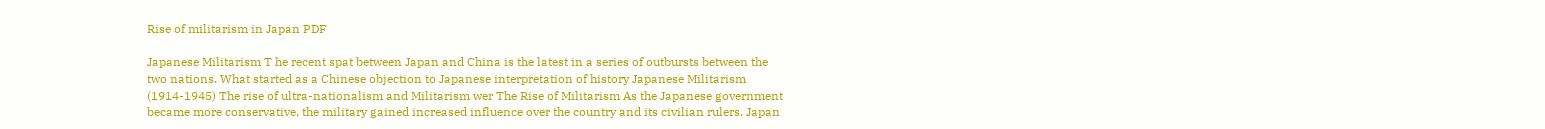Rise of militarism in Japan PDF

Japanese Militarism T he recent spat between Japan and China is the latest in a series of outbursts between the two nations. What started as a Chinese objection to Japanese interpretation of history Japanese Militarism (1914-1945) The rise of ultra-nationalism and Militarism wer The Rise of Militarism As the Japanese government became more conservative, the military gained increased influence over the country and its civilian rulers. Japan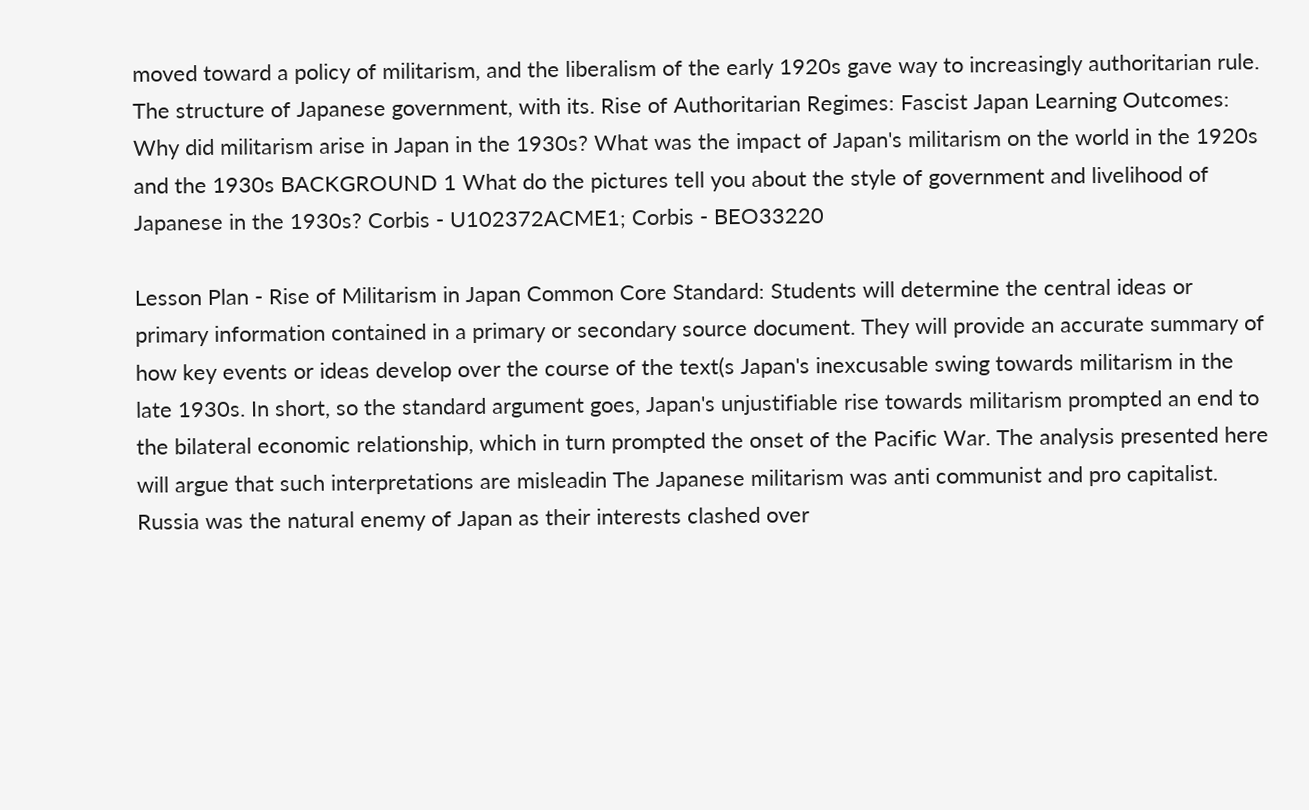moved toward a policy of militarism, and the liberalism of the early 1920s gave way to increasingly authoritarian rule. The structure of Japanese government, with its. Rise of Authoritarian Regimes: Fascist Japan Learning Outcomes: Why did militarism arise in Japan in the 1930s? What was the impact of Japan's militarism on the world in the 1920s and the 1930s BACKGROUND 1 What do the pictures tell you about the style of government and livelihood of Japanese in the 1930s? Corbis - U102372ACME1; Corbis - BEO33220

Lesson Plan - Rise of Militarism in Japan Common Core Standard: Students will determine the central ideas or primary information contained in a primary or secondary source document. They will provide an accurate summary of how key events or ideas develop over the course of the text(s Japan's inexcusable swing towards militarism in the late 1930s. In short, so the standard argument goes, Japan's unjustifiable rise towards militarism prompted an end to the bilateral economic relationship, which in turn prompted the onset of the Pacific War. The analysis presented here will argue that such interpretations are misleadin The Japanese militarism was anti communist and pro capitalist. Russia was the natural enemy of Japan as their interests clashed over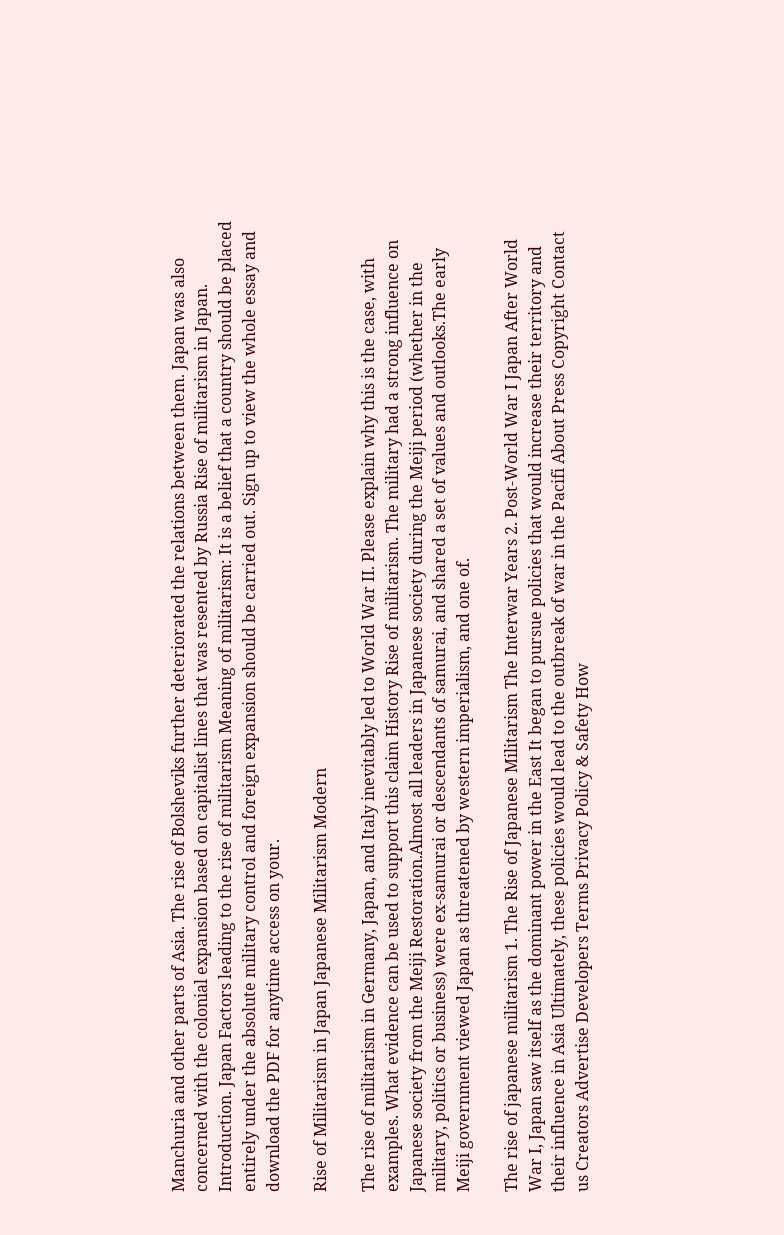Manchuria and other parts of Asia. The rise of Bolsheviks further deteriorated the relations between them. Japan was also concerned with the colonial expansion based on capitalist lines that was resented by Russia Rise of militarism in Japan. Introduction. Japan Factors leading to the rise of militarism Meaning of militarism: It is a belief that a country should be placed entirely under the absolute military control and foreign expansion should be carried out. Sign up to view the whole essay and download the PDF for anytime access on your.

Rise of Militarism in Japan Japanese Militarism Modern

The rise of militarism in Germany, Japan, and Italy inevitably led to World War II. Please explain why this is the case, with examples. What evidence can be used to support this claim History Rise of militarism. The military had a strong influence on Japanese society from the Meiji Restoration.Almost all leaders in Japanese society during the Meiji period (whether in the military, politics or business) were ex-samurai or descendants of samurai, and shared a set of values and outlooks.The early Meiji government viewed Japan as threatened by western imperialism, and one of.

The rise of japanese militarism 1. The Rise of Japanese Militarism The Interwar Years 2. Post-World War I Japan After World War I, Japan saw itself as the dominant power in the East It began to pursue policies that would increase their territory and their influence in Asia Ultimately, these policies would lead to the outbreak of war in the Pacifi About Press Copyright Contact us Creators Advertise Developers Terms Privacy Policy & Safety How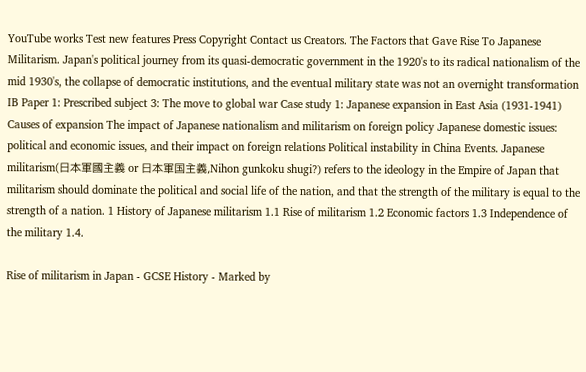YouTube works Test new features Press Copyright Contact us Creators. The Factors that Gave Rise To Japanese Militarism. Japan's political journey from its quasi-democratic government in the 1920's to its radical nationalism of the mid 1930's, the collapse of democratic institutions, and the eventual military state was not an overnight transformation IB Paper 1: Prescribed subject 3: The move to global war Case study 1: Japanese expansion in East Asia (1931-1941) Causes of expansion The impact of Japanese nationalism and militarism on foreign policy Japanese domestic issues: political and economic issues, and their impact on foreign relations Political instability in China Events. Japanese militarism(日本軍國主義 or 日本軍国主義,Nihon gunkoku shugi?) refers to the ideology in the Empire of Japan that militarism should dominate the political and social life of the nation, and that the strength of the military is equal to the strength of a nation. 1 History of Japanese militarism 1.1 Rise of militarism 1.2 Economic factors 1.3 Independence of the military 1.4.

Rise of militarism in Japan - GCSE History - Marked by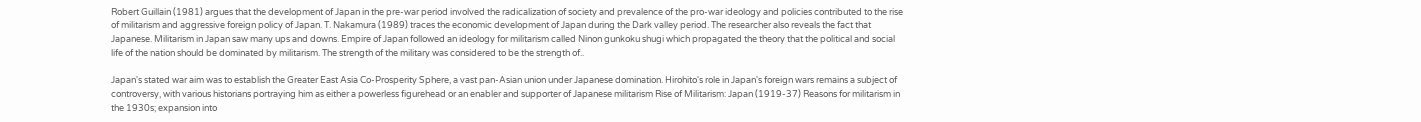Robert Guillain (1981) argues that the development of Japan in the pre-war period involved the radicalization of society and prevalence of the pro-war ideology and policies contributed to the rise of militarism and aggressive foreign policy of Japan. T. Nakamura (1989) traces the economic development of Japan during the Dark valley period. The researcher also reveals the fact that Japanese. Militarism in Japan saw many ups and downs. Empire of Japan followed an ideology for militarism called Ninon gunkoku shugi which propagated the theory that the political and social life of the nation should be dominated by militarism. The strength of the military was considered to be the strength of..

Japan's stated war aim was to establish the Greater East Asia Co-Prosperity Sphere, a vast pan-Asian union under Japanese domination. Hirohito's role in Japan's foreign wars remains a subject of controversy, with various historians portraying him as either a powerless figurehead or an enabler and supporter of Japanese militarism Rise of Militarism: Japan (1919-37) Reasons for militarism in the 1930s; expansion into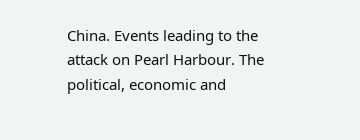China. Events leading to the attack on Pearl Harbour. The political, economic and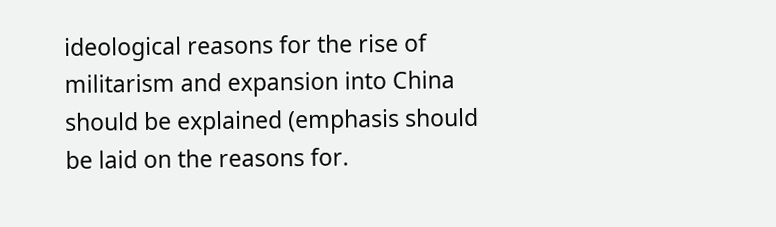ideological reasons for the rise of militarism and expansion into China should be explained (emphasis should be laid on the reasons for.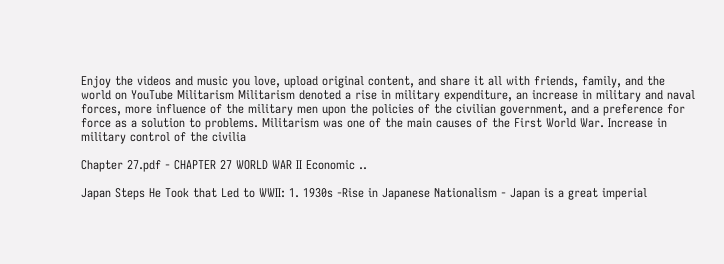Enjoy the videos and music you love, upload original content, and share it all with friends, family, and the world on YouTube Militarism Militarism denoted a rise in military expenditure, an increase in military and naval forces, more influence of the military men upon the policies of the civilian government, and a preference for force as a solution to problems. Militarism was one of the main causes of the First World War. Increase in military control of the civilia

Chapter 27.pdf - CHAPTER 27 WORLD WAR II Economic ..

Japan Steps He Took that Led to WWII: 1. 1930s -Rise in Japanese Nationalism - Japan is a great imperial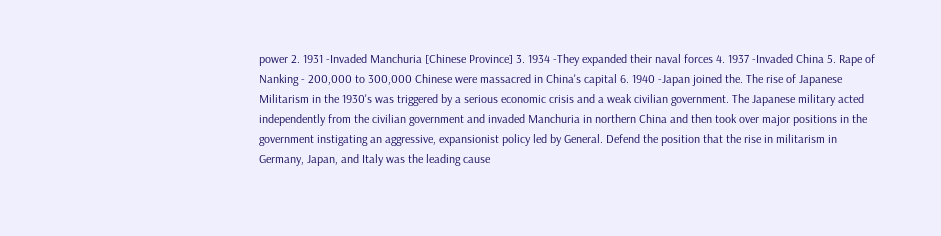power 2. 1931 -Invaded Manchuria [Chinese Province] 3. 1934 -They expanded their naval forces 4. 1937 -Invaded China 5. Rape of Nanking - 200,000 to 300,000 Chinese were massacred in China's capital 6. 1940 -Japan joined the. The rise of Japanese Militarism in the 1930's was triggered by a serious economic crisis and a weak civilian government. The Japanese military acted independently from the civilian government and invaded Manchuria in northern China and then took over major positions in the government instigating an aggressive, expansionist policy led by General. Defend the position that the rise in militarism in Germany, Japan, and Italy was the leading cause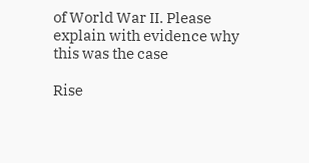of World War II. Please explain with evidence why this was the case

Rise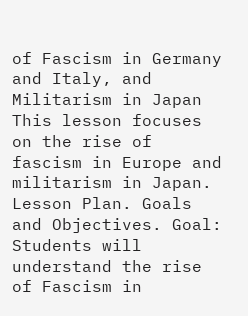of Fascism in Germany and Italy, and Militarism in Japan This lesson focuses on the rise of fascism in Europe and militarism in Japan. Lesson Plan. Goals and Objectives. Goal: Students will understand the rise of Fascism in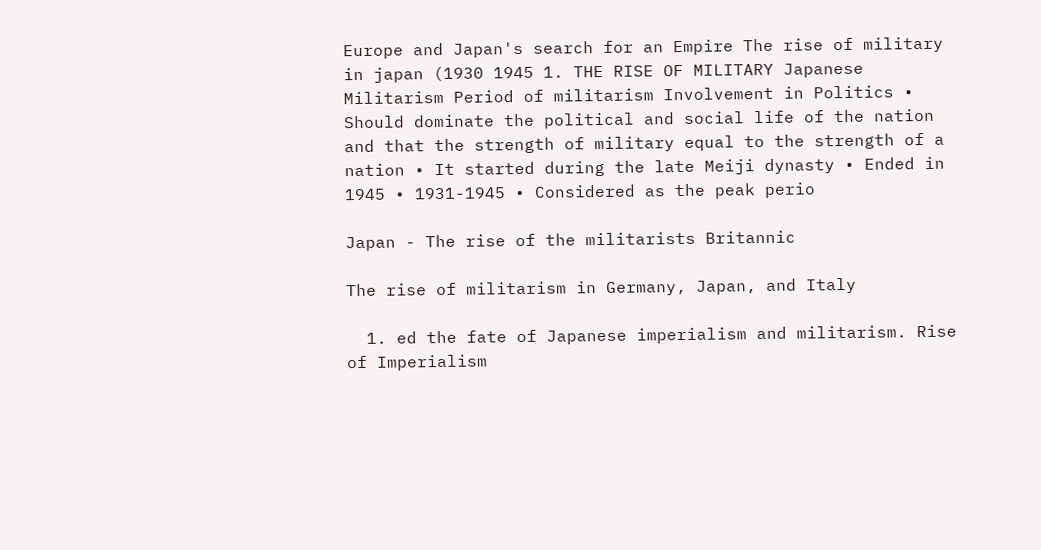Europe and Japan's search for an Empire The rise of military in japan (1930 1945 1. THE RISE OF MILITARY Japanese Militarism Period of militarism Involvement in Politics • Should dominate the political and social life of the nation and that the strength of military equal to the strength of a nation • It started during the late Meiji dynasty • Ended in 1945 • 1931-1945 • Considered as the peak perio

Japan - The rise of the militarists Britannic

The rise of militarism in Germany, Japan, and Italy

  1. ed the fate of Japanese imperialism and militarism. Rise of Imperialism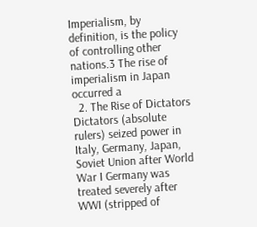Imperialism, by definition, is the policy of controlling other nations.3 The rise of imperialism in Japan occurred a
  2. The Rise of Dictators Dictators (absolute rulers) seized power in Italy, Germany, Japan, Soviet Union after World War I Germany was treated severely after WWI (stripped of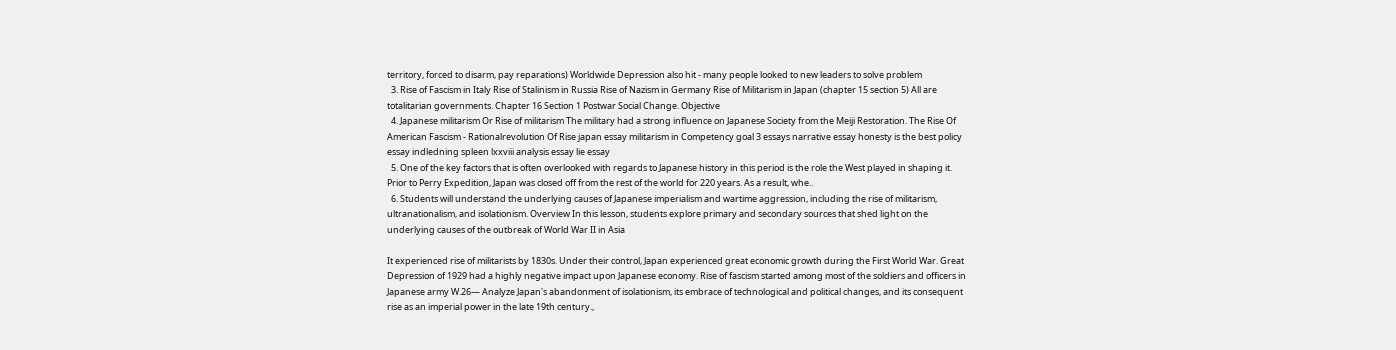territory, forced to disarm, pay reparations) Worldwide Depression also hit - many people looked to new leaders to solve problem
  3. Rise of Fascism in Italy Rise of Stalinism in Russia Rise of Nazism in Germany Rise of Militarism in Japan (chapter 15 section 5) All are totalitarian governments. Chapter 16 Section 1 Postwar Social Change. Objective
  4. Japanese militarism Or Rise of militarism The military had a strong influence on Japanese Society from the Meiji Restoration. The Rise Of American Fascism - Rationalrevolution Of Rise japan essay militarism in Competency goal 3 essays narrative essay honesty is the best policy essay indledning spleen lxxviii analysis essay lie essay
  5. One of the key factors that is often overlooked with regards to Japanese history in this period is the role the West played in shaping it. Prior to Perry Expedition, Japan was closed off from the rest of the world for 220 years. As a result, whe..
  6. Students will understand the underlying causes of Japanese imperialism and wartime aggression, including the rise of militarism, ultranationalism, and isolationism. Overview In this lesson, students explore primary and secondary sources that shed light on the underlying causes of the outbreak of World War II in Asia

It experienced rise of militarists by 1830s. Under their control, Japan experienced great economic growth during the First World War. Great Depression of 1929 had a highly negative impact upon Japanese economy. Rise of fascism started among most of the soldiers and officers in Japanese army W.26— Analyze Japan's abandonment of isolationism, its embrace of technological and political changes, and its consequent rise as an imperial power in the late 19th century.,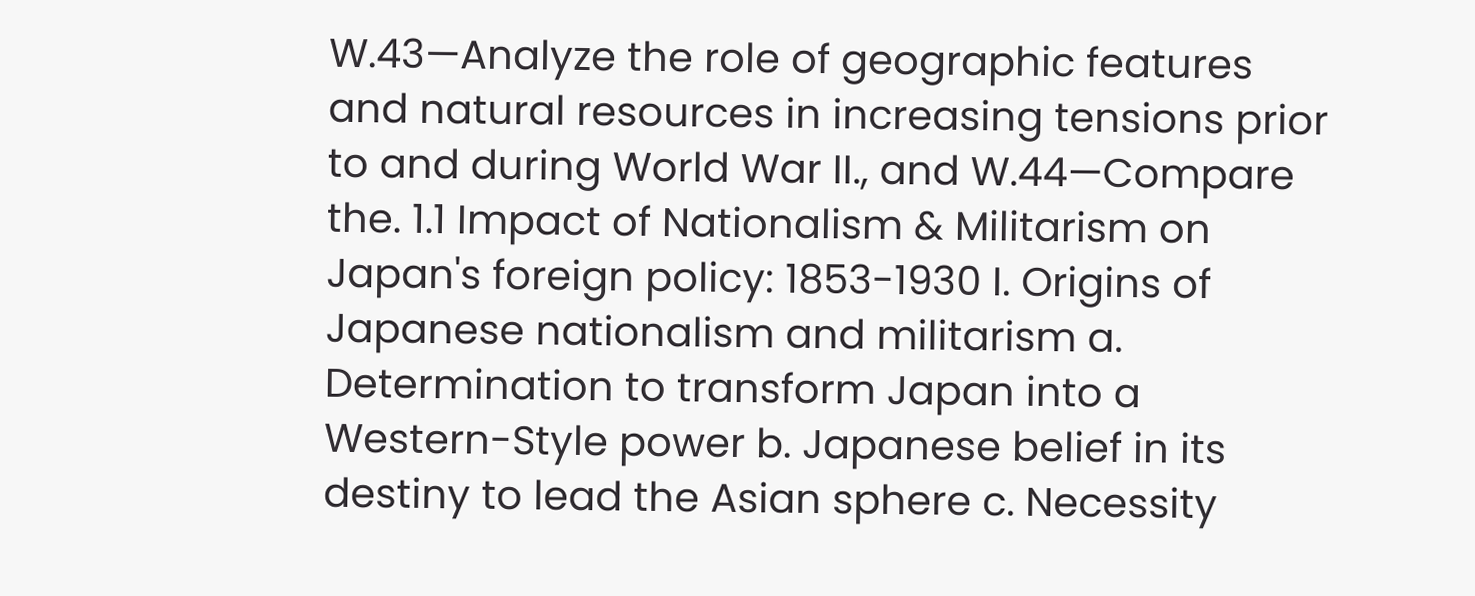W.43—Analyze the role of geographic features and natural resources in increasing tensions prior to and during World War II., and W.44—Compare the. 1.1 Impact of Nationalism & Militarism on Japan's foreign policy: 1853-1930 I. Origins of Japanese nationalism and militarism a. Determination to transform Japan into a Western-Style power b. Japanese belief in its destiny to lead the Asian sphere c. Necessity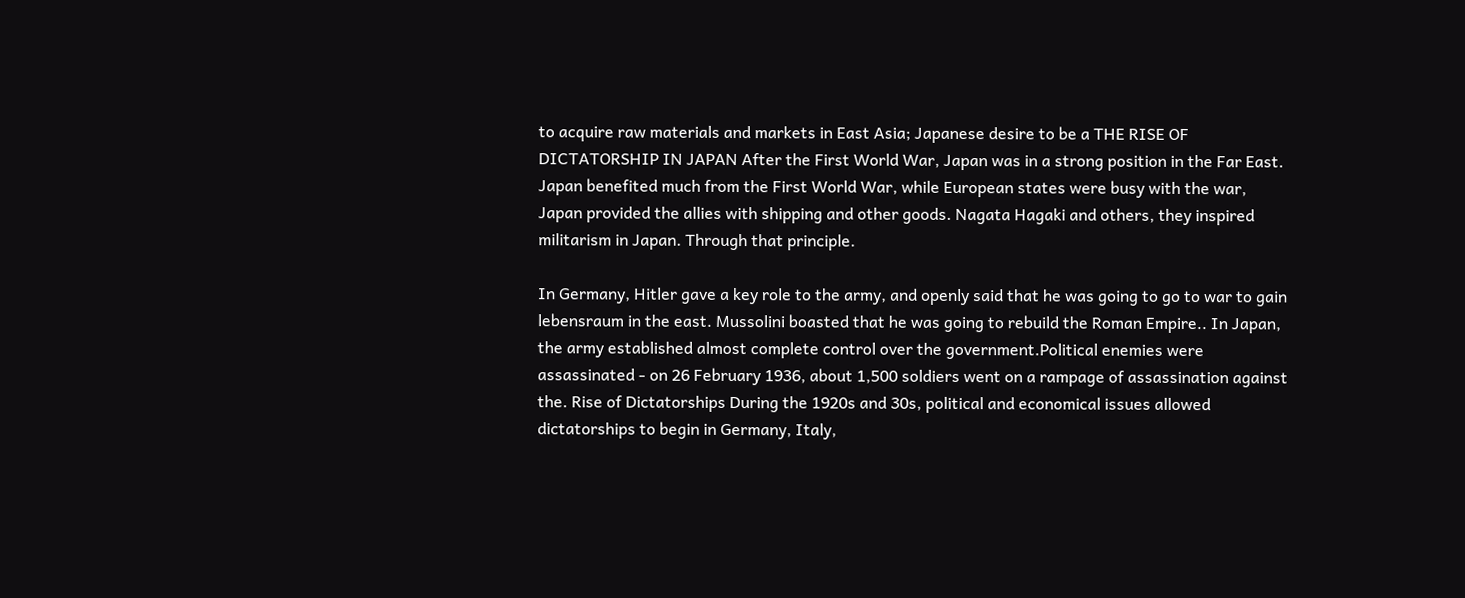to acquire raw materials and markets in East Asia; Japanese desire to be a THE RISE OF DICTATORSHIP IN JAPAN After the First World War, Japan was in a strong position in the Far East. Japan benefited much from the First World War, while European states were busy with the war, Japan provided the allies with shipping and other goods. Nagata Hagaki and others, they inspired militarism in Japan. Through that principle.

In Germany, Hitler gave a key role to the army, and openly said that he was going to go to war to gain lebensraum in the east. Mussolini boasted that he was going to rebuild the Roman Empire.. In Japan, the army established almost complete control over the government.Political enemies were assassinated - on 26 February 1936, about 1,500 soldiers went on a rampage of assassination against the. Rise of Dictatorships During the 1920s and 30s, political and economical issues allowed dictatorships to begin in Germany, Italy,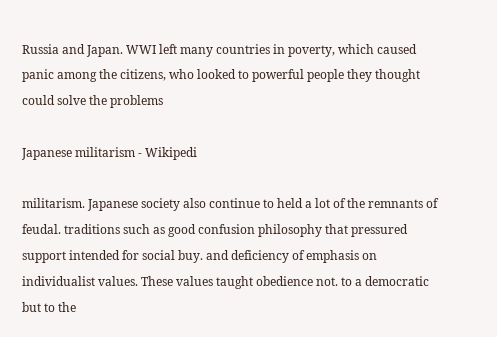Russia and Japan. WWI left many countries in poverty, which caused panic among the citizens, who looked to powerful people they thought could solve the problems

Japanese militarism - Wikipedi

militarism. Japanese society also continue to held a lot of the remnants of feudal. traditions such as good confusion philosophy that pressured support intended for social buy. and deficiency of emphasis on individualist values. These values taught obedience not. to a democratic but to the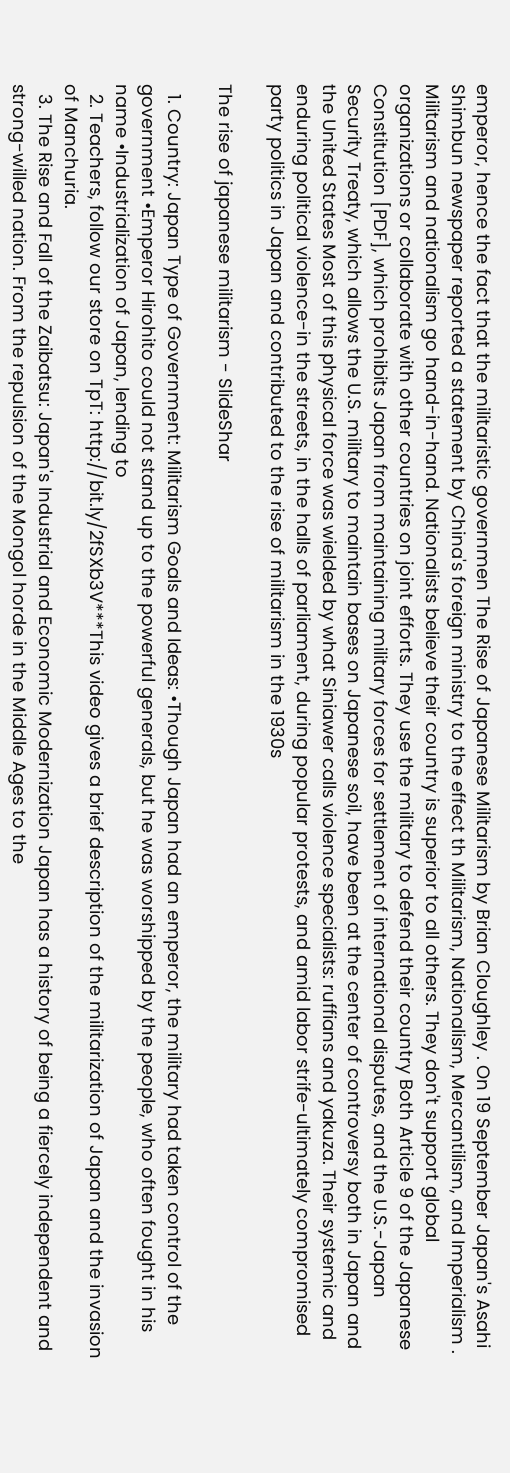emperor, hence the fact that the militaristic governmen The Rise of Japanese Militarism by Brian Cloughley . On 19 September Japan's Asahi Shimbun newspaper reported a statement by China's foreign ministry to the effect th Militarism, Nationalism, Mercantilism, and Imperialism . Militarism and nationalism go hand-in-hand. Nationalists believe their country is superior to all others. They don't support global organizations or collaborate with other countries on joint efforts. They use the military to defend their country Both Article 9 of the Japanese Constitution [PDF], which prohibits Japan from maintaining military forces for settlement of international disputes, and the U.S.-Japan Security Treaty, which allows the U.S. military to maintain bases on Japanese soil, have been at the center of controversy both in Japan and the United States Most of this physical force was wielded by what Siniawer calls violence specialists: ruffians and yakuza. Their systemic and enduring political violence-in the streets, in the halls of parliament, during popular protests, and amid labor strife-ultimately compromised party politics in Japan and contributed to the rise of militarism in the 1930s

The rise of japanese militarism - SlideShar

  1. Country: Japan Type of Government: Militarism Goals and Ideas: •Though Japan had an emperor, the military had taken control of the government •Emperor Hirohito could not stand up to the powerful generals, but he was worshipped by the people, who often fought in his name •Industrialization of Japan, lending to
  2. Teachers, follow our store on TpT: http://bit.ly/2fSXb3V***This video gives a brief description of the militarization of Japan and the invasion of Manchuria.
  3. The Rise and Fall of the Zaibatsu: Japan's Industrial and Economic Modernization Japan has a history of being a fiercely independent and strong-willed nation. From the repulsion of the Mongol horde in the Middle Ages to the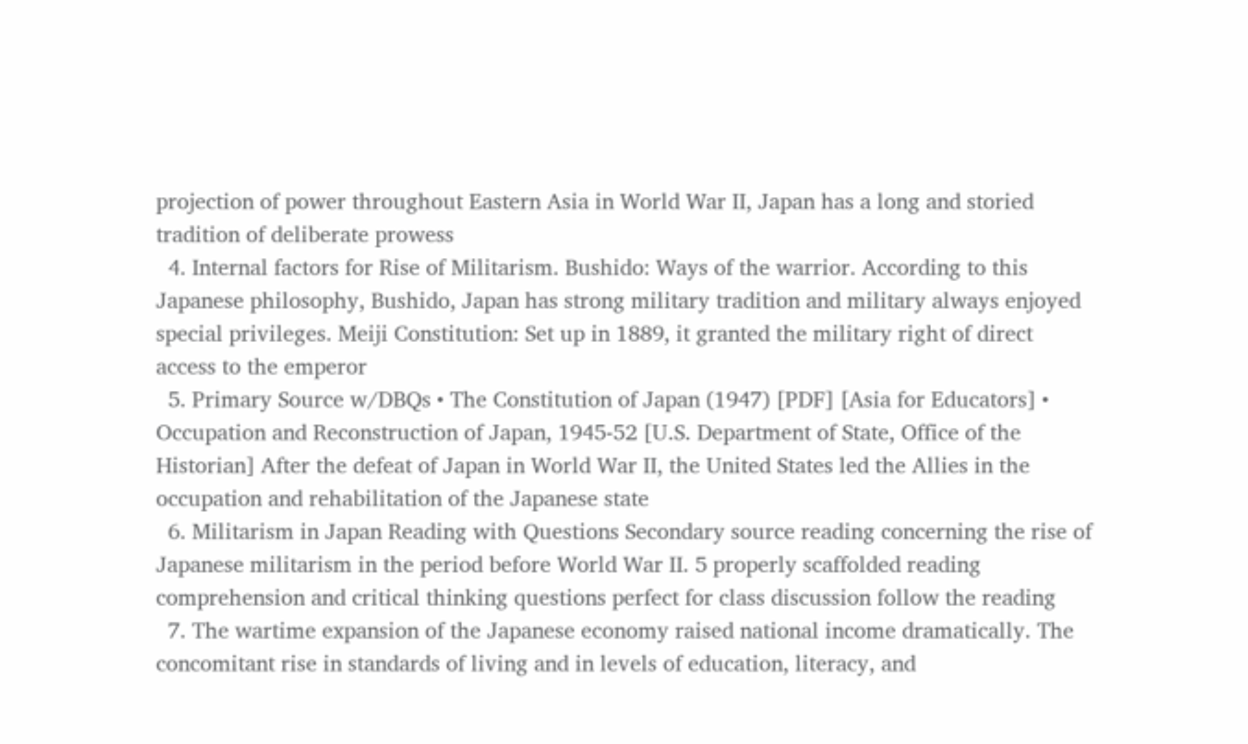projection of power throughout Eastern Asia in World War II, Japan has a long and storied tradition of deliberate prowess
  4. Internal factors for Rise of Militarism. Bushido: Ways of the warrior. According to this Japanese philosophy, Bushido, Japan has strong military tradition and military always enjoyed special privileges. Meiji Constitution: Set up in 1889, it granted the military right of direct access to the emperor
  5. Primary Source w/DBQs • The Constitution of Japan (1947) [PDF] [Asia for Educators] • Occupation and Reconstruction of Japan, 1945-52 [U.S. Department of State, Office of the Historian] After the defeat of Japan in World War II, the United States led the Allies in the occupation and rehabilitation of the Japanese state
  6. Militarism in Japan Reading with Questions Secondary source reading concerning the rise of Japanese militarism in the period before World War II. 5 properly scaffolded reading comprehension and critical thinking questions perfect for class discussion follow the reading
  7. The wartime expansion of the Japanese economy raised national income dramatically. The concomitant rise in standards of living and in levels of education, literacy, and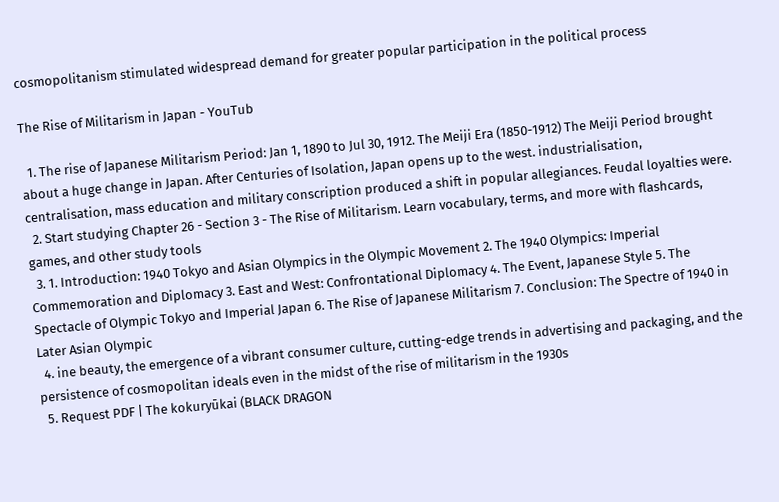cosmopolitanism stimulated widespread demand for greater popular participation in the political process

The Rise of Militarism in Japan - YouTub

  1. The rise of Japanese Militarism Period: Jan 1, 1890 to Jul 30, 1912. The Meiji Era (1850-1912) The Meiji Period brought about a huge change in Japan. After Centuries of Isolation, Japan opens up to the west. industrialisation, centralisation, mass education and military conscription produced a shift in popular allegiances. Feudal loyalties were.
  2. Start studying Chapter 26 - Section 3 - The Rise of Militarism. Learn vocabulary, terms, and more with flashcards, games, and other study tools
  3. 1. Introduction: 1940 Tokyo and Asian Olympics in the Olympic Movement 2. The 1940 Olympics: Imperial Commemoration and Diplomacy 3. East and West: Confrontational Diplomacy 4. The Event, Japanese Style 5. The Spectacle of Olympic Tokyo and Imperial Japan 6. The Rise of Japanese Militarism 7. Conclusion: The Spectre of 1940 in Later Asian Olympic
  4. ine beauty, the emergence of a vibrant consumer culture, cutting-edge trends in advertising and packaging, and the persistence of cosmopolitan ideals even in the midst of the rise of militarism in the 1930s
  5. Request PDF | The kokuryūkai (BLACK DRAGON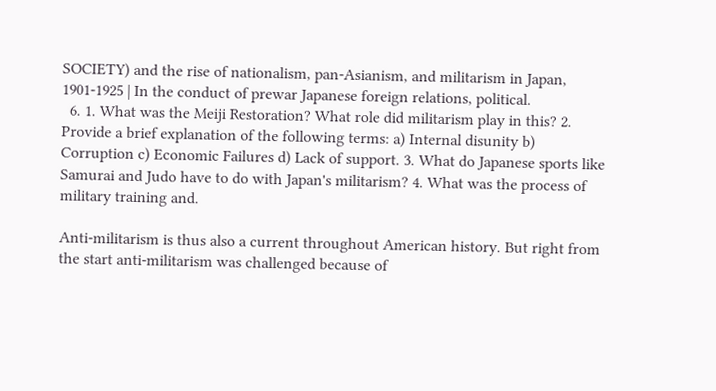SOCIETY) and the rise of nationalism, pan-Asianism, and militarism in Japan, 1901-1925 | In the conduct of prewar Japanese foreign relations, political.
  6. 1. What was the Meiji Restoration? What role did militarism play in this? 2. Provide a brief explanation of the following terms: a) Internal disunity b) Corruption c) Economic Failures d) Lack of support. 3. What do Japanese sports like Samurai and Judo have to do with Japan's militarism? 4. What was the process of military training and.

Anti-militarism is thus also a current throughout American history. But right from the start anti-militarism was challenged because of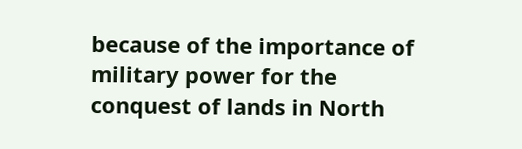because of the importance of military power for the conquest of lands in North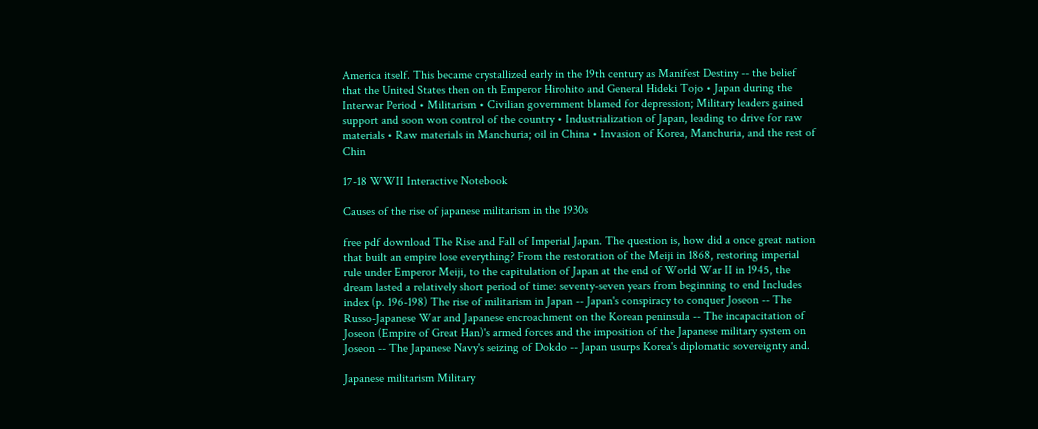America itself. This became crystallized early in the 19th century as Manifest Destiny -- the belief that the United States then on th Emperor Hirohito and General Hideki Tojo • Japan during the Interwar Period • Militarism • Civilian government blamed for depression; Military leaders gained support and soon won control of the country • Industrialization of Japan, leading to drive for raw materials • Raw materials in Manchuria; oil in China • Invasion of Korea, Manchuria, and the rest of Chin

17-18 WWII Interactive Notebook

Causes of the rise of japanese militarism in the 1930s

free pdf download The Rise and Fall of Imperial Japan. The question is, how did a once great nation that built an empire lose everything? From the restoration of the Meiji in 1868, restoring imperial rule under Emperor Meiji, to the capitulation of Japan at the end of World War II in 1945, the dream lasted a relatively short period of time: seventy-seven years from beginning to end Includes index (p. 196-198) The rise of militarism in Japan -- Japan's conspiracy to conquer Joseon -- The Russo-Japanese War and Japanese encroachment on the Korean peninsula -- The incapacitation of Joseon (Empire of Great Han)'s armed forces and the imposition of the Japanese military system on Joseon -- The Japanese Navy's seizing of Dokdo -- Japan usurps Korea's diplomatic sovereignty and.

Japanese militarism Military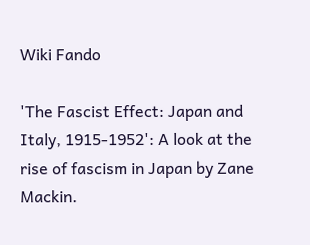Wiki Fando

'The Fascist Effect: Japan and Italy, 1915-1952': A look at the rise of fascism in Japan by Zane Mackin.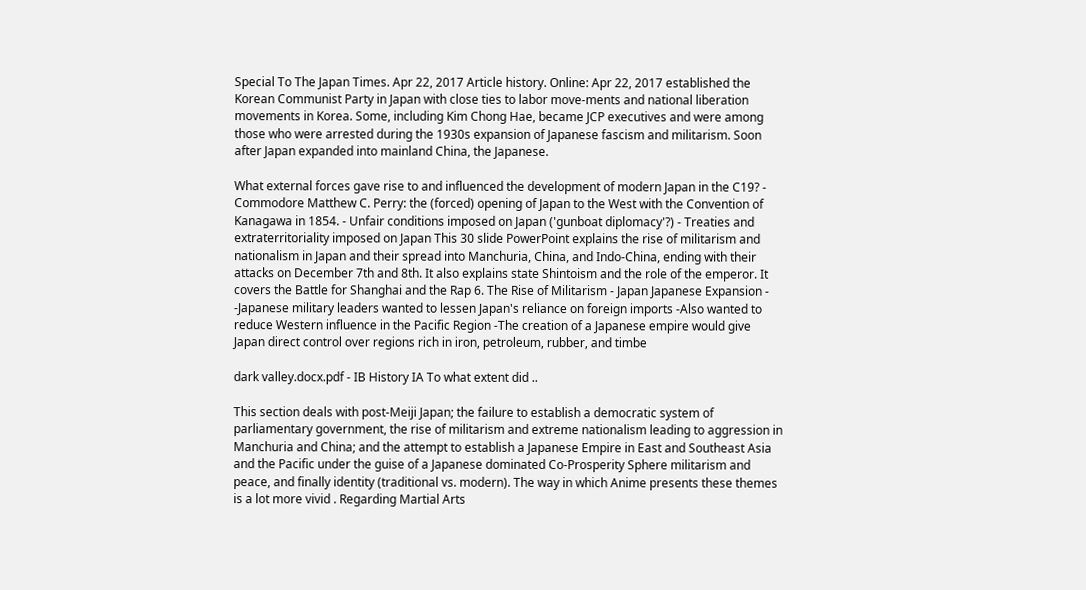Special To The Japan Times. Apr 22, 2017 Article history. Online: Apr 22, 2017 established the Korean Communist Party in Japan with close ties to labor move-ments and national liberation movements in Korea. Some, including Kim Chong Hae, became JCP executives and were among those who were arrested during the 1930s expansion of Japanese fascism and militarism. Soon after Japan expanded into mainland China, the Japanese.

What external forces gave rise to and influenced the development of modern Japan in the C19? - Commodore Matthew C. Perry: the (forced) opening of Japan to the West with the Convention of Kanagawa in 1854. - Unfair conditions imposed on Japan ('gunboat diplomacy'?) - Treaties and extraterritoriality imposed on Japan This 30 slide PowerPoint explains the rise of militarism and nationalism in Japan and their spread into Manchuria, China, and Indo-China, ending with their attacks on December 7th and 8th. It also explains state Shintoism and the role of the emperor. It covers the Battle for Shanghai and the Rap 6. The Rise of Militarism - Japan Japanese Expansion - -Japanese military leaders wanted to lessen Japan's reliance on foreign imports -Also wanted to reduce Western influence in the Pacific Region -The creation of a Japanese empire would give Japan direct control over regions rich in iron, petroleum, rubber, and timbe

dark valley.docx.pdf - IB History IA To what extent did ..

This section deals with post-Meiji Japan; the failure to establish a democratic system of parliamentary government, the rise of militarism and extreme nationalism leading to aggression in Manchuria and China; and the attempt to establish a Japanese Empire in East and Southeast Asia and the Pacific under the guise of a Japanese dominated Co-Prosperity Sphere militarism and peace, and finally identity (traditional vs. modern). The way in which Anime presents these themes is a lot more vivid . Regarding Martial Arts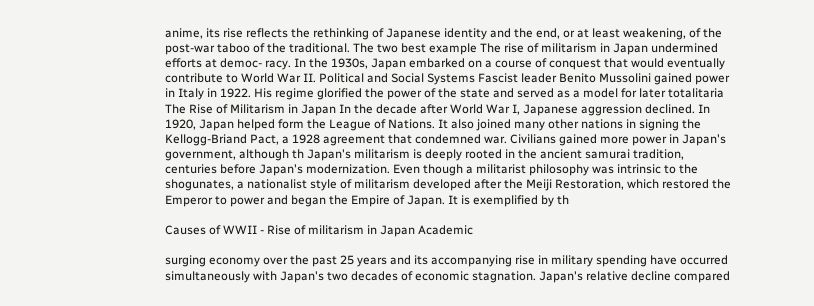anime, its rise reflects the rethinking of Japanese identity and the end, or at least weakening, of the post-war taboo of the traditional. The two best example The rise of militarism in Japan undermined efforts at democ- racy. In the 1930s, Japan embarked on a course of conquest that would eventually contribute to World War II. Political and Social Systems Fascist leader Benito Mussolini gained power in Italy in 1922. His regime glorified the power of the state and served as a model for later totalitaria The Rise of Militarism in Japan In the decade after World War I, Japanese aggression declined. In 1920, Japan helped form the League of Nations. It also joined many other nations in signing the Kellogg-Briand Pact, a 1928 agreement that condemned war. Civilians gained more power in Japan's government, although th Japan's militarism is deeply rooted in the ancient samurai tradition, centuries before Japan's modernization. Even though a militarist philosophy was intrinsic to the shogunates, a nationalist style of militarism developed after the Meiji Restoration, which restored the Emperor to power and began the Empire of Japan. It is exemplified by th

Causes of WWII - Rise of militarism in Japan Academic

surging economy over the past 25 years and its accompanying rise in military spending have occurred simultaneously with Japan's two decades of economic stagnation. Japan's relative decline compared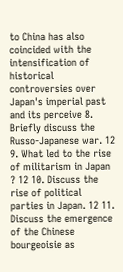to China has also coincided with the intensification of historical controversies over Japan's imperial past and its perceive 8. Briefly discuss the Russo-Japanese war. 12 9. What led to the rise of militarism in Japan ? 12 10. Discuss the rise of political parties in Japan. 12 11. Discuss the emergence of the Chinese bourgeoisie as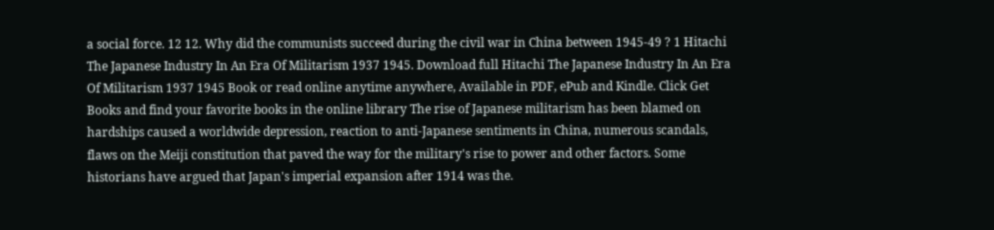a social force. 12 12. Why did the communists succeed during the civil war in China between 1945-49 ? 1 Hitachi The Japanese Industry In An Era Of Militarism 1937 1945. Download full Hitachi The Japanese Industry In An Era Of Militarism 1937 1945 Book or read online anytime anywhere, Available in PDF, ePub and Kindle. Click Get Books and find your favorite books in the online library The rise of Japanese militarism has been blamed on hardships caused a worldwide depression, reaction to anti-Japanese sentiments in China, numerous scandals, flaws on the Meiji constitution that paved the way for the military's rise to power and other factors. Some historians have argued that Japan's imperial expansion after 1914 was the.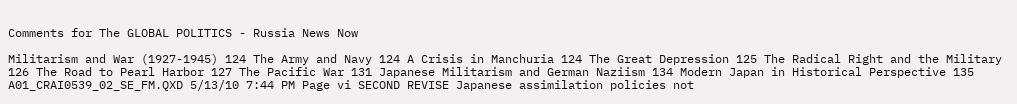Comments for The GLOBAL POLITICS - Russia News Now

Militarism and War (1927-1945) 124 The Army and Navy 124 A Crisis in Manchuria 124 The Great Depression 125 The Radical Right and the Military 126 The Road to Pearl Harbor 127 The Pacific War 131 Japanese Militarism and German Naziism 134 Modern Japan in Historical Perspective 135 A01_CRAI0539_02_SE_FM.QXD 5/13/10 7:44 PM Page vi SECOND REVISE Japanese assimilation policies not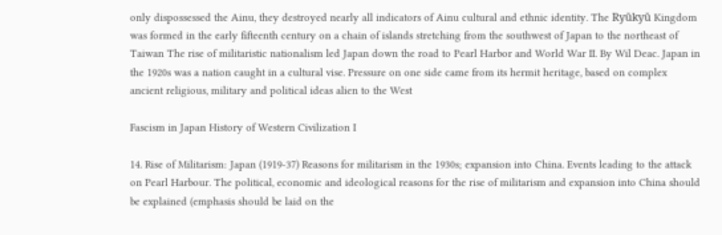only dispossessed the Ainu, they destroyed nearly all indicators of Ainu cultural and ethnic identity. The Ryūkyū Kingdom was formed in the early fifteenth century on a chain of islands stretching from the southwest of Japan to the northeast of Taiwan The rise of militaristic nationalism led Japan down the road to Pearl Harbor and World War II. By Wil Deac. Japan in the 1920s was a nation caught in a cultural vise. Pressure on one side came from its hermit heritage, based on complex ancient religious, military and political ideas alien to the West

Fascism in Japan History of Western Civilization I

14. Rise of Militarism: Japan (1919-37) Reasons for militarism in the 1930s; expansion into China. Events leading to the attack on Pearl Harbour. The political, economic and ideological reasons for the rise of militarism and expansion into China should be explained (emphasis should be laid on the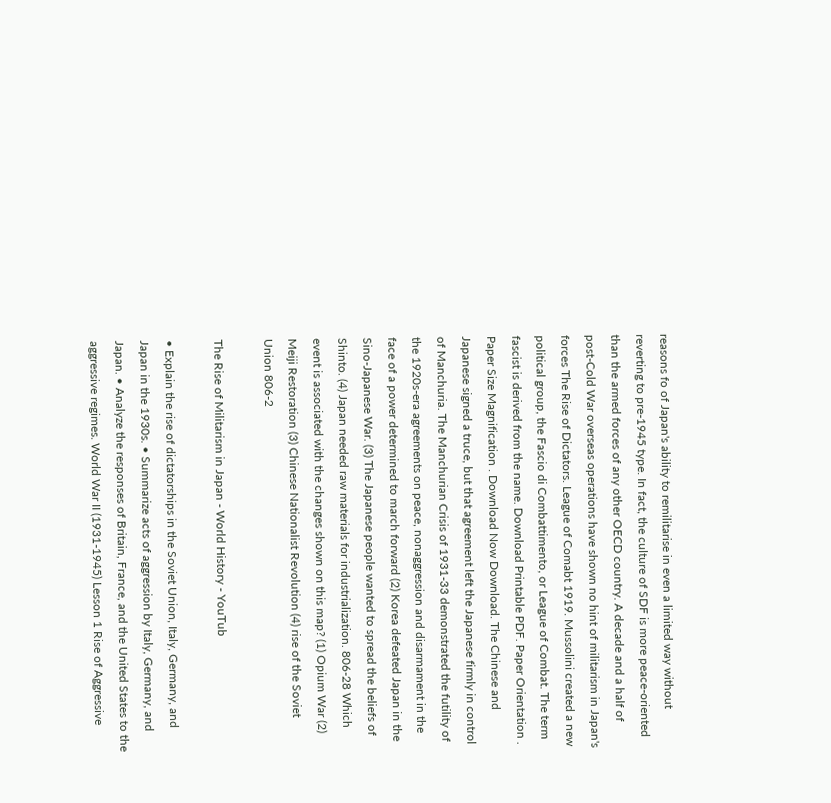reasons fo of Japan's ability to remilitarise in even a limited way without reverting to pre-1945 type. In fact, the culture of SDF is more peace-oriented than the armed forces of any other OECD country. A decade and a half of post-Cold War overseas operations have shown no hint of militarism in Japan's forces The Rise of Dictators. League of Comabt 1919. Mussolini created a new political group, the Fascio di Combattimento, or League of Combat. The term fascist is derived from the name. Download Printable PDF. Paper Orientation . Paper Size Magnification . Download Now Download. The Chinese and Japanese signed a truce, but that agreement left the Japanese firmly in control of Manchuria. The Manchurian Crisis of 1931-33 demonstrated the futility of the 1920s-era agreements on peace, nonaggression and disarmament in the face of a power determined to march forward (2) Korea defeated Japan in the Sino-Japanese War. (3) The Japanese people wanted to spread the beliefs of Shinto. (4) Japan needed raw materials for industrialization. 806-28 Which event is associated with the changes shown on this map? (1) Opium War (2) Meiji Restoration (3) Chinese Nationalist Revolution (4) rise of the Soviet Union 806-2

The Rise of Militarism in Japan - World History - YouTub

• Explain the rise of dictatorships in the Soviet Union, Italy, Germany, and Japan in the 1930s. • Summarize acts of aggression by Italy, Germany, and Japan. • Analyze the responses of Britain, France, and the United States to the aggressive regimes. World War II (1931-1945) Lesson 1 Rise of Aggressive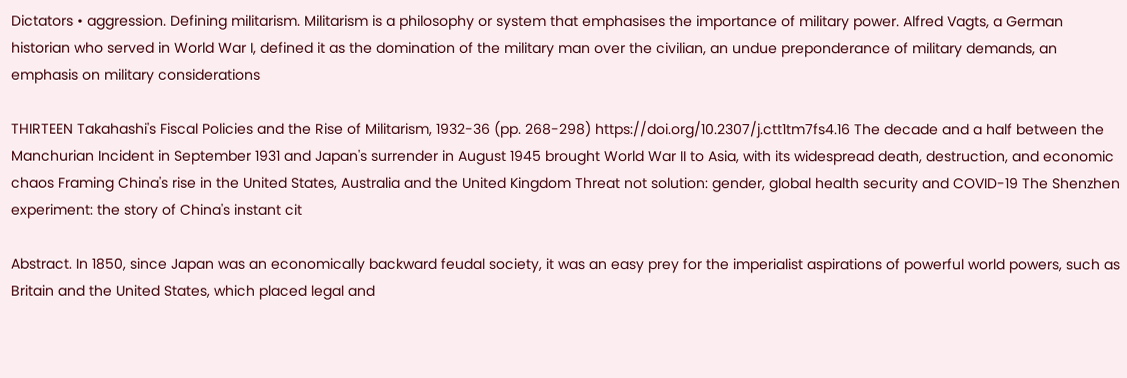Dictators • aggression. Defining militarism. Militarism is a philosophy or system that emphasises the importance of military power. Alfred Vagts, a German historian who served in World War I, defined it as the domination of the military man over the civilian, an undue preponderance of military demands, an emphasis on military considerations

THIRTEEN Takahashi's Fiscal Policies and the Rise of Militarism, 1932-36 (pp. 268-298) https://doi.org/10.2307/j.ctt1tm7fs4.16 The decade and a half between the Manchurian Incident in September 1931 and Japan's surrender in August 1945 brought World War II to Asia, with its widespread death, destruction, and economic chaos Framing China's rise in the United States, Australia and the United Kingdom Threat not solution: gender, global health security and COVID-19 The Shenzhen experiment: the story of China's instant cit

Abstract. In 1850, since Japan was an economically backward feudal society, it was an easy prey for the imperialist aspirations of powerful world powers, such as Britain and the United States, which placed legal and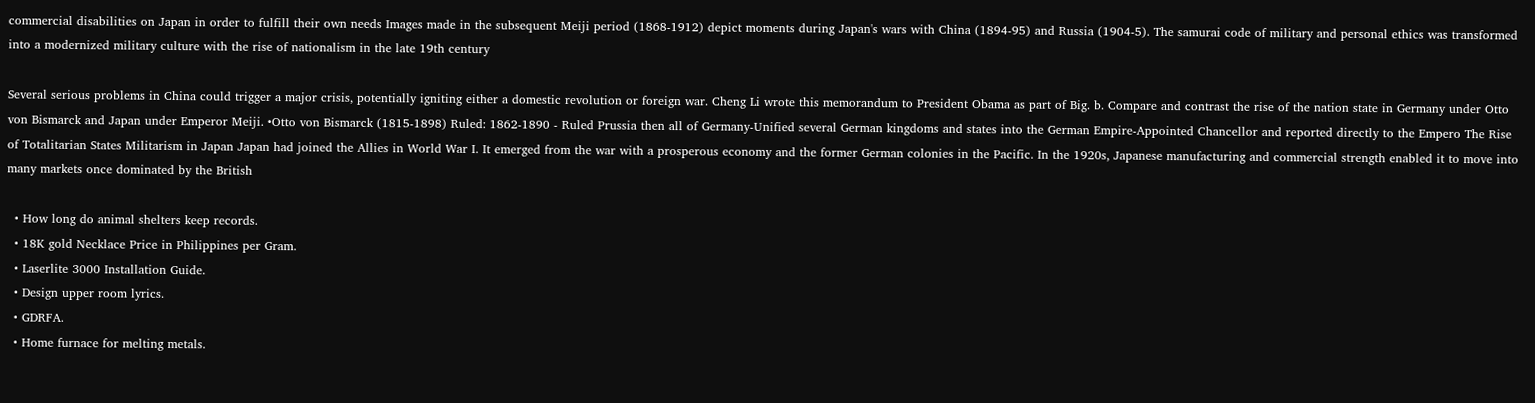commercial disabilities on Japan in order to fulfill their own needs Images made in the subsequent Meiji period (1868-1912) depict moments during Japan's wars with China (1894-95) and Russia (1904-5). The samurai code of military and personal ethics was transformed into a modernized military culture with the rise of nationalism in the late 19th century

Several serious problems in China could trigger a major crisis, potentially igniting either a domestic revolution or foreign war. Cheng Li wrote this memorandum to President Obama as part of Big. b. Compare and contrast the rise of the nation state in Germany under Otto von Bismarck and Japan under Emperor Meiji. •Otto von Bismarck (1815-1898) Ruled: 1862-1890 - Ruled Prussia then all of Germany-Unified several German kingdoms and states into the German Empire-Appointed Chancellor and reported directly to the Empero The Rise of Totalitarian States Militarism in Japan Japan had joined the Allies in World War I. It emerged from the war with a prosperous economy and the former German colonies in the Pacific. In the 1920s, Japanese manufacturing and commercial strength enabled it to move into many markets once dominated by the British

  • How long do animal shelters keep records.
  • 18K gold Necklace Price in Philippines per Gram.
  • Laserlite 3000 Installation Guide.
  • Design upper room lyrics.
  • GDRFA.
  • Home furnace for melting metals.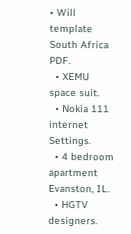• Will template South Africa PDF.
  • XEMU space suit.
  • Nokia 111 internet Settings.
  • 4 bedroom apartment Evanston, IL.
  • HGTV designers.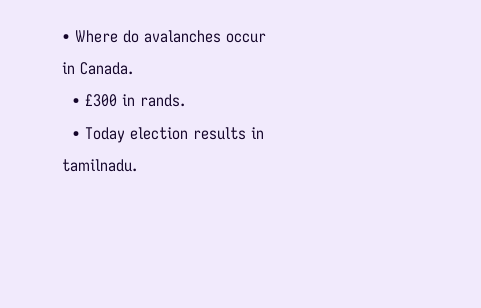• Where do avalanches occur in Canada.
  • £300 in rands.
  • Today election results in tamilnadu.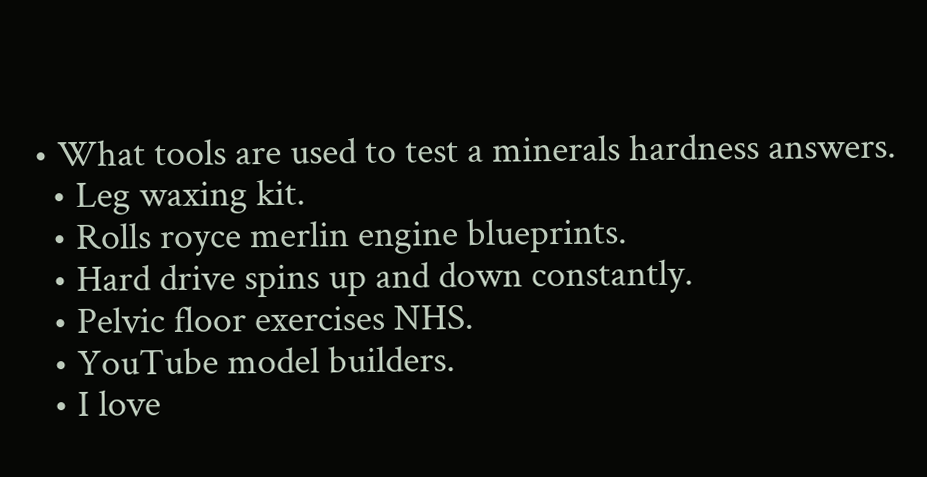• What tools are used to test a minerals hardness answers.
  • Leg waxing kit.
  • Rolls royce merlin engine blueprints.
  • Hard drive spins up and down constantly.
  • Pelvic floor exercises NHS.
  • YouTube model builders.
  • I love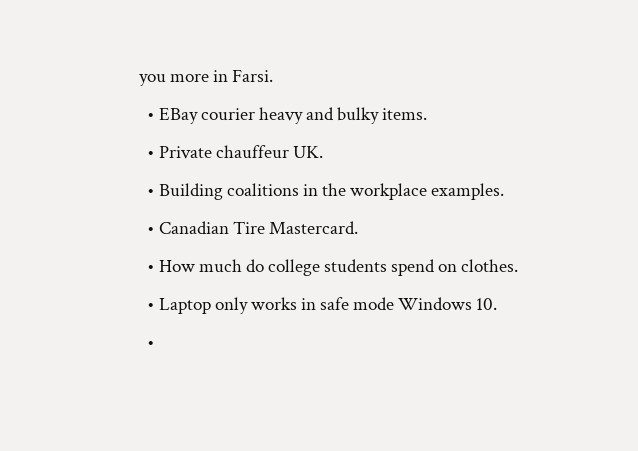you more in Farsi.
  • EBay courier heavy and bulky items.
  • Private chauffeur UK.
  • Building coalitions in the workplace examples.
  • Canadian Tire Mastercard.
  • How much do college students spend on clothes.
  • Laptop only works in safe mode Windows 10.
  •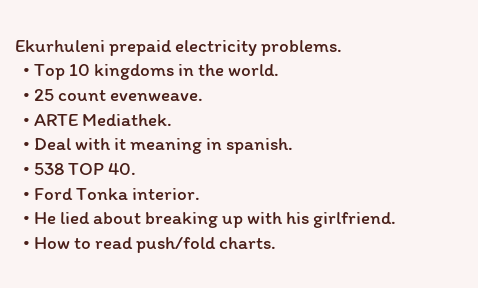Ekurhuleni prepaid electricity problems.
  • Top 10 kingdoms in the world.
  • 25 count evenweave.
  • ARTE Mediathek.
  • Deal with it meaning in spanish.
  • 538 TOP 40.
  • Ford Tonka interior.
  • He lied about breaking up with his girlfriend.
  • How to read push/fold charts.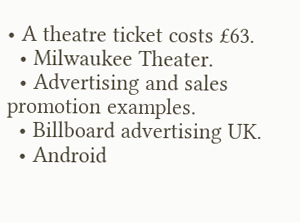• A theatre ticket costs £63.
  • Milwaukee Theater.
  • Advertising and sales promotion examples.
  • Billboard advertising UK.
  • Android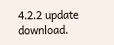4.2.2 update download.